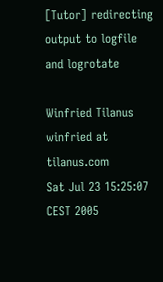[Tutor] redirecting output to logfile and logrotate

Winfried Tilanus winfried at tilanus.com
Sat Jul 23 15:25:07 CEST 2005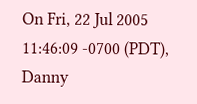On Fri, 22 Jul 2005 11:46:09 -0700 (PDT), Danny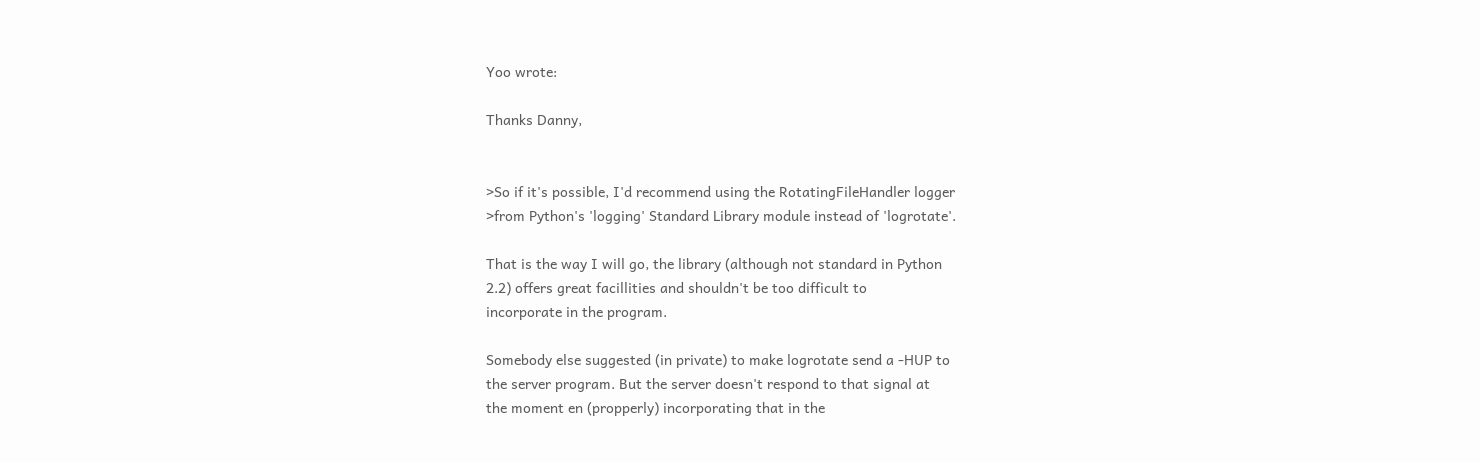Yoo wrote:

Thanks Danny,


>So if it's possible, I'd recommend using the RotatingFileHandler logger
>from Python's 'logging' Standard Library module instead of 'logrotate'.

That is the way I will go, the library (although not standard in Python
2.2) offers great facillities and shouldn't be too difficult to
incorporate in the program.

Somebody else suggested (in private) to make logrotate send a -HUP to
the server program. But the server doesn't respond to that signal at
the moment en (propperly) incorporating that in the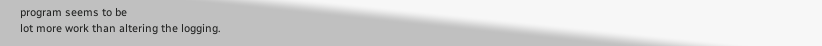program seems to be
lot more work than altering the logging.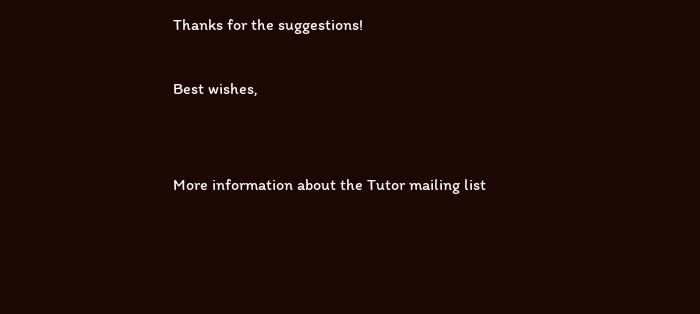Thanks for the suggestions!

Best wishes,


More information about the Tutor mailing list